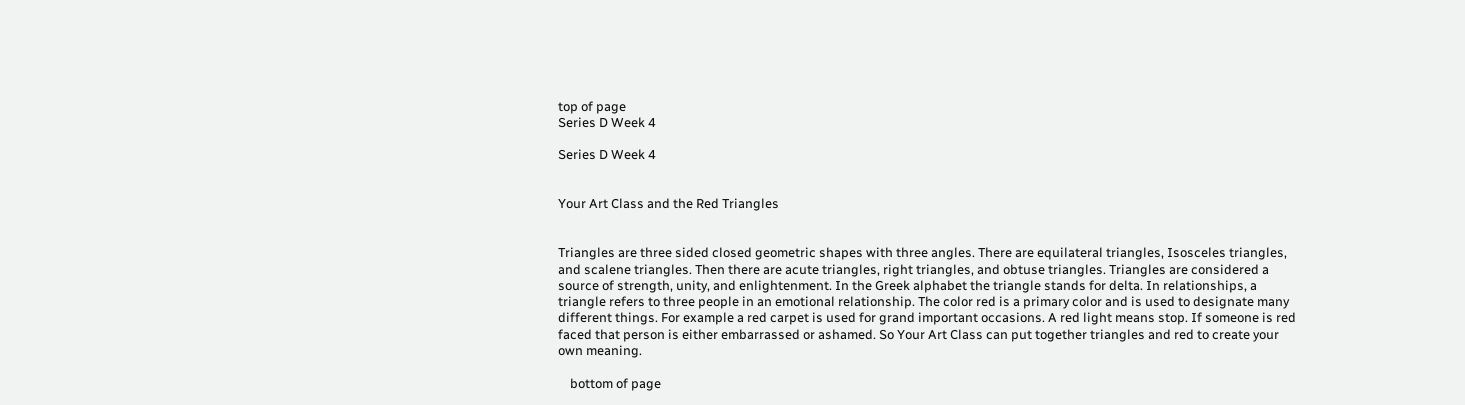top of page
Series D Week 4

Series D Week 4


Your Art Class and the Red Triangles


Triangles are three sided closed geometric shapes with three angles. There are equilateral triangles, Isosceles triangles, and scalene triangles. Then there are acute triangles, right triangles, and obtuse triangles. Triangles are considered a source of strength, unity, and enlightenment. In the Greek alphabet the triangle stands for delta. In relationships, a triangle refers to three people in an emotional relationship. The color red is a primary color and is used to designate many different things. For example a red carpet is used for grand important occasions. A red light means stop. If someone is red faced that person is either embarrassed or ashamed. So Your Art Class can put together triangles and red to create your own meaning.

    bottom of page